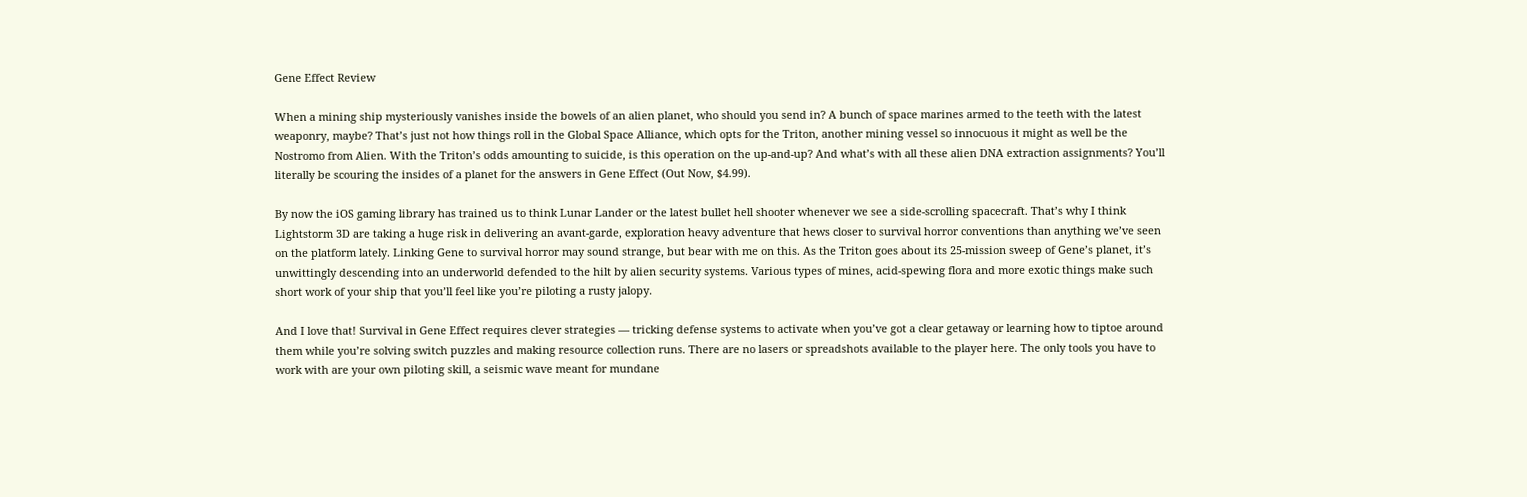Gene Effect Review

When a mining ship mysteriously vanishes inside the bowels of an alien planet, who should you send in? A bunch of space marines armed to the teeth with the latest weaponry, maybe? That’s just not how things roll in the Global Space Alliance, which opts for the Triton, another mining vessel so innocuous it might as well be the Nostromo from Alien. With the Triton’s odds amounting to suicide, is this operation on the up-and-up? And what’s with all these alien DNA extraction assignments? You’ll literally be scouring the insides of a planet for the answers in Gene Effect (Out Now, $4.99).

By now the iOS gaming library has trained us to think Lunar Lander or the latest bullet hell shooter whenever we see a side-scrolling spacecraft. That’s why I think Lightstorm 3D are taking a huge risk in delivering an avant-garde, exploration heavy adventure that hews closer to survival horror conventions than anything we’ve seen on the platform lately. Linking Gene to survival horror may sound strange, but bear with me on this. As the Triton goes about its 25-mission sweep of Gene’s planet, it’s unwittingly descending into an underworld defended to the hilt by alien security systems. Various types of mines, acid-spewing flora and more exotic things make such short work of your ship that you’ll feel like you’re piloting a rusty jalopy.

And I love that! Survival in Gene Effect requires clever strategies — tricking defense systems to activate when you’ve got a clear getaway or learning how to tiptoe around them while you’re solving switch puzzles and making resource collection runs. There are no lasers or spreadshots available to the player here. The only tools you have to work with are your own piloting skill, a seismic wave meant for mundane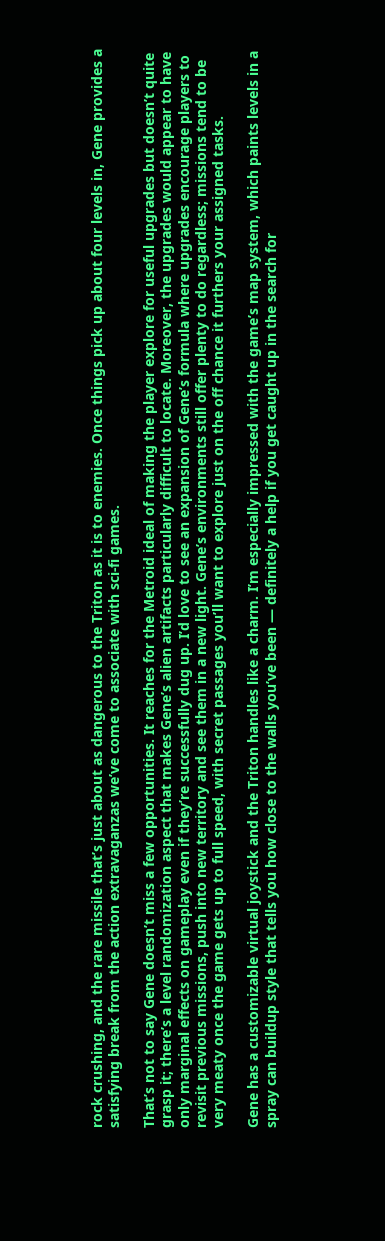rock crushing, and the rare missile that’s just about as dangerous to the Triton as it is to enemies. Once things pick up about four levels in, Gene provides a satisfying break from the action extravaganzas we’ve come to associate with sci-fi games.

That’s not to say Gene doesn’t miss a few opportunities. It reaches for the Metroid ideal of making the player explore for useful upgrades but doesn’t quite grasp it; there’s a level randomization aspect that makes Gene’s alien artifacts particularly difficult to locate. Moreover, the upgrades would appear to have only marginal effects on gameplay even if they’re successfully dug up. I’d love to see an expansion of Gene’s formula where upgrades encourage players to revisit previous missions, push into new territory and see them in a new light. Gene’s environments still offer plenty to do regardless; missions tend to be very meaty once the game gets up to full speed, with secret passages you’ll want to explore just on the off chance it furthers your assigned tasks.

Gene has a customizable virtual joystick and the Triton handles like a charm. I’m especially impressed with the game’s map system, which paints levels in a spray can buildup style that tells you how close to the walls you’ve been — definitely a help if you get caught up in the search for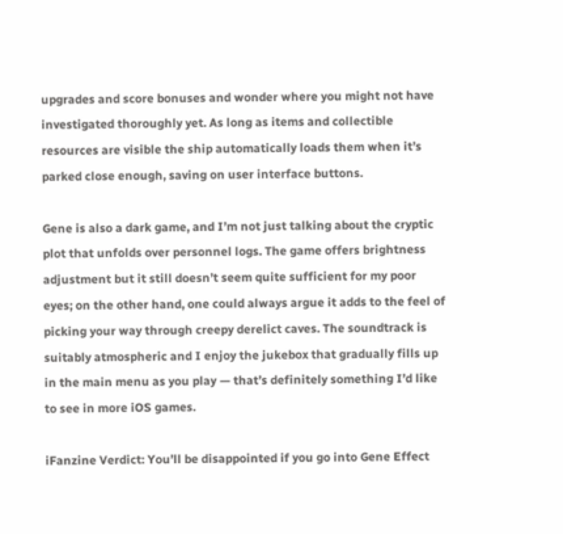upgrades and score bonuses and wonder where you might not have investigated thoroughly yet. As long as items and collectible resources are visible the ship automatically loads them when it’s parked close enough, saving on user interface buttons.

Gene is also a dark game, and I’m not just talking about the cryptic plot that unfolds over personnel logs. The game offers brightness adjustment but it still doesn’t seem quite sufficient for my poor eyes; on the other hand, one could always argue it adds to the feel of picking your way through creepy derelict caves. The soundtrack is suitably atmospheric and I enjoy the jukebox that gradually fills up in the main menu as you play — that’s definitely something I’d like to see in more iOS games.

iFanzine Verdict: You’ll be disappointed if you go into Gene Effect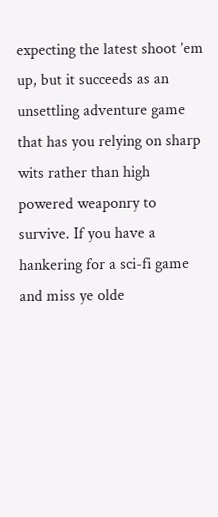expecting the latest shoot ’em up, but it succeeds as an unsettling adventure game that has you relying on sharp wits rather than high powered weaponry to survive. If you have a hankering for a sci-fi game and miss ye olde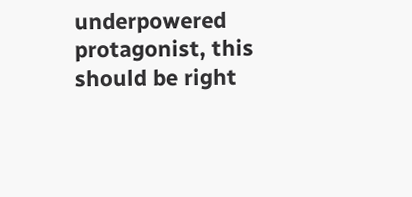underpowered protagonist, this should be right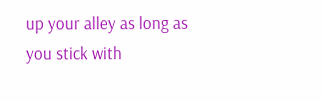up your alley as long as you stick with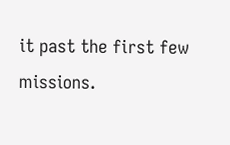it past the first few missions.